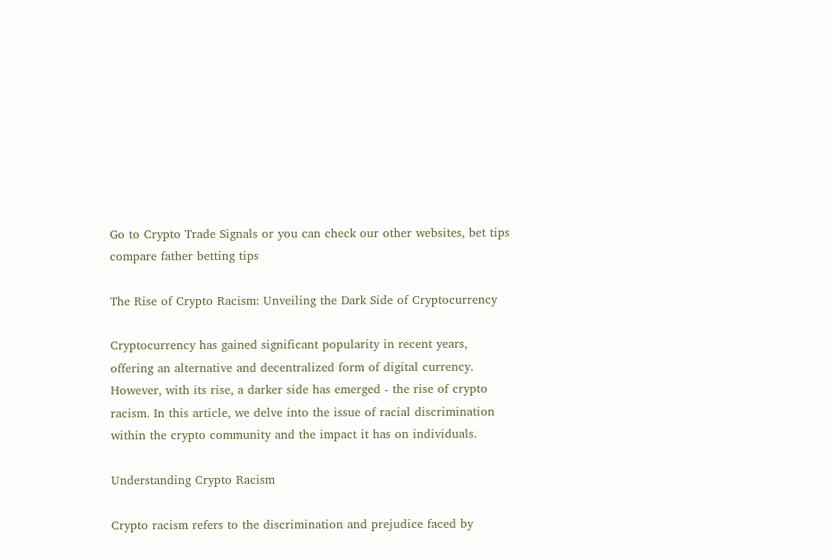Go to Crypto Trade Signals or you can check our other websites, bet tips compare father betting tips

The Rise of Crypto Racism: Unveiling the Dark Side of Cryptocurrency

Cryptocurrency has gained significant popularity in recent years, offering an alternative and decentralized form of digital currency. However, with its rise, a darker side has emerged - the rise of crypto racism. In this article, we delve into the issue of racial discrimination within the crypto community and the impact it has on individuals.

Understanding Crypto Racism

Crypto racism refers to the discrimination and prejudice faced by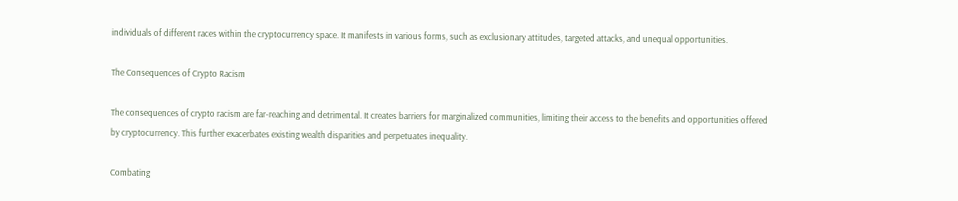individuals of different races within the cryptocurrency space. It manifests in various forms, such as exclusionary attitudes, targeted attacks, and unequal opportunities.

The Consequences of Crypto Racism

The consequences of crypto racism are far-reaching and detrimental. It creates barriers for marginalized communities, limiting their access to the benefits and opportunities offered by cryptocurrency. This further exacerbates existing wealth disparities and perpetuates inequality.

Combating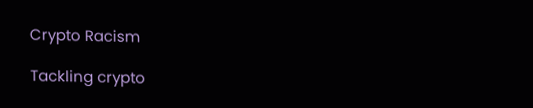Crypto Racism

Tackling crypto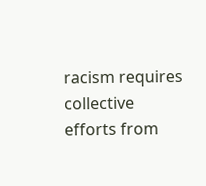racism requires collective efforts from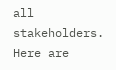all stakeholders. Here are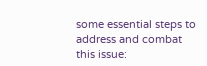some essential steps to address and combat this issue: